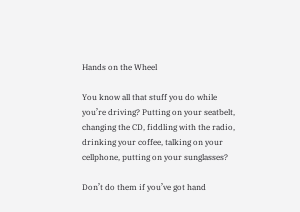Hands on the Wheel

You know all that stuff you do while you’re driving? Putting on your seatbelt, changing the CD, fiddling with the radio, drinking your coffee, talking on your cellphone, putting on your sunglasses?

Don’t do them if you’ve got hand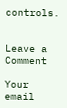controls.


Leave a Comment

Your email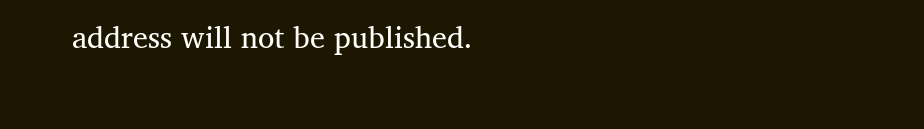address will not be published.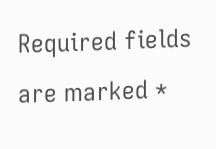Required fields are marked *